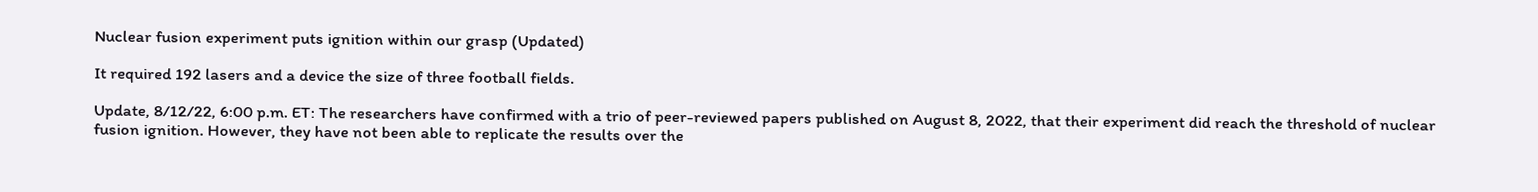Nuclear fusion experiment puts ignition within our grasp (Updated)

It required 192 lasers and a device the size of three football fields.

Update, 8/12/22, 6:00 p.m. ET: The researchers have confirmed with a trio of peer-reviewed papers published on August 8, 2022, that their experiment did reach the threshold of nuclear fusion ignition. However, they have not been able to replicate the results over the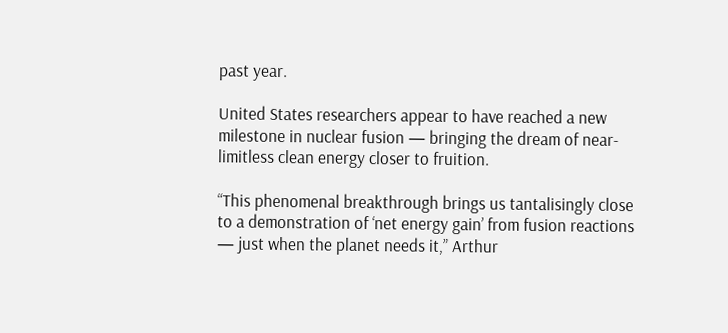past year.

United States researchers appear to have reached a new milestone in nuclear fusion — bringing the dream of near-limitless clean energy closer to fruition.

“This phenomenal breakthrough brings us tantalisingly close to a demonstration of ‘net energy gain’ from fusion reactions — just when the planet needs it,” Arthur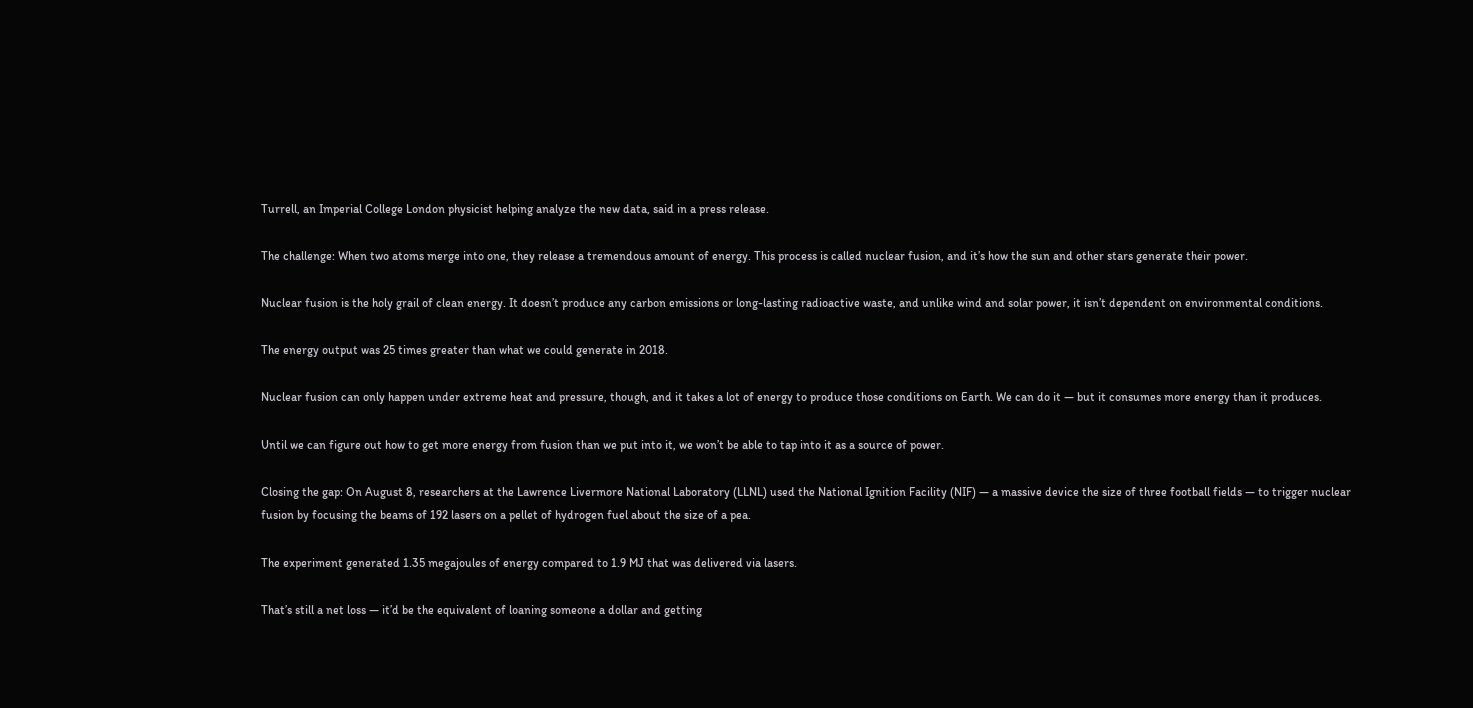Turrell, an Imperial College London physicist helping analyze the new data, said in a press release.

The challenge: When two atoms merge into one, they release a tremendous amount of energy. This process is called nuclear fusion, and it’s how the sun and other stars generate their power.

Nuclear fusion is the holy grail of clean energy. It doesn’t produce any carbon emissions or long-lasting radioactive waste, and unlike wind and solar power, it isn’t dependent on environmental conditions.

The energy output was 25 times greater than what we could generate in 2018.

Nuclear fusion can only happen under extreme heat and pressure, though, and it takes a lot of energy to produce those conditions on Earth. We can do it — but it consumes more energy than it produces.

Until we can figure out how to get more energy from fusion than we put into it, we won’t be able to tap into it as a source of power.

Closing the gap: On August 8, researchers at the Lawrence Livermore National Laboratory (LLNL) used the National Ignition Facility (NIF) — a massive device the size of three football fields — to trigger nuclear fusion by focusing the beams of 192 lasers on a pellet of hydrogen fuel about the size of a pea.

The experiment generated 1.35 megajoules of energy compared to 1.9 MJ that was delivered via lasers.

That’s still a net loss — it’d be the equivalent of loaning someone a dollar and getting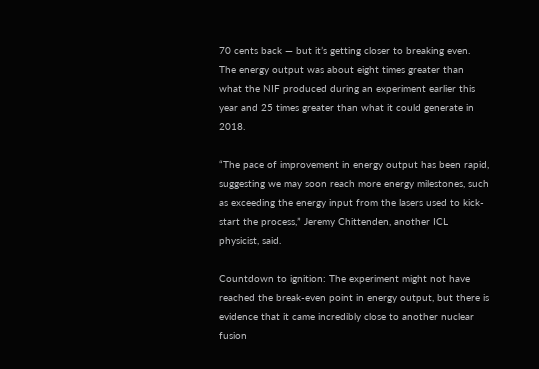70 cents back — but it’s getting closer to breaking even. The energy output was about eight times greater than what the NIF produced during an experiment earlier this year and 25 times greater than what it could generate in 2018.

“The pace of improvement in energy output has been rapid, suggesting we may soon reach more energy milestones, such as exceeding the energy input from the lasers used to kick-start the process,” Jeremy Chittenden, another ICL physicist, said.

Countdown to ignition: The experiment might not have reached the break-even point in energy output, but there is evidence that it came incredibly close to another nuclear fusion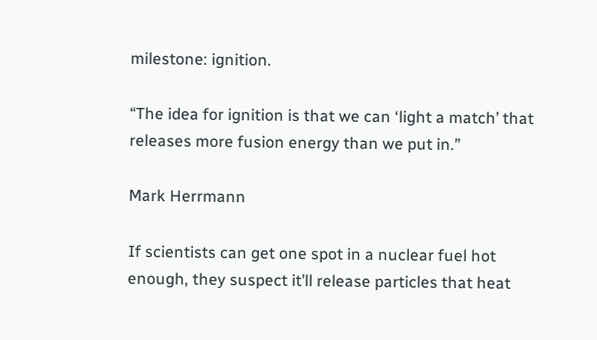milestone: ignition.

“The idea for ignition is that we can ‘light a match’ that releases more fusion energy than we put in.”

Mark Herrmann

If scientists can get one spot in a nuclear fuel hot enough, they suspect it’ll release particles that heat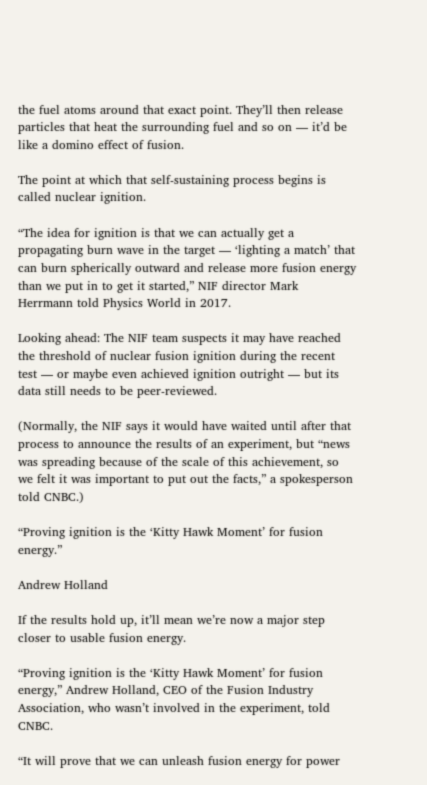the fuel atoms around that exact point. They’ll then release particles that heat the surrounding fuel and so on — it’d be like a domino effect of fusion.

The point at which that self-sustaining process begins is called nuclear ignition.

“The idea for ignition is that we can actually get a propagating burn wave in the target — ‘lighting a match’ that can burn spherically outward and release more fusion energy than we put in to get it started,” NIF director Mark Herrmann told Physics World in 2017.

Looking ahead: The NIF team suspects it may have reached the threshold of nuclear fusion ignition during the recent test — or maybe even achieved ignition outright — but its data still needs to be peer-reviewed.

(Normally, the NIF says it would have waited until after that process to announce the results of an experiment, but “news was spreading because of the scale of this achievement, so we felt it was important to put out the facts,” a spokesperson told CNBC.)

“Proving ignition is the ‘Kitty Hawk Moment’ for fusion energy.”

Andrew Holland

If the results hold up, it’ll mean we’re now a major step closer to usable fusion energy.

“Proving ignition is the ‘Kitty Hawk Moment’ for fusion energy,” Andrew Holland, CEO of the Fusion Industry Association, who wasn’t involved in the experiment, told CNBC.

“It will prove that we can unleash fusion energy for power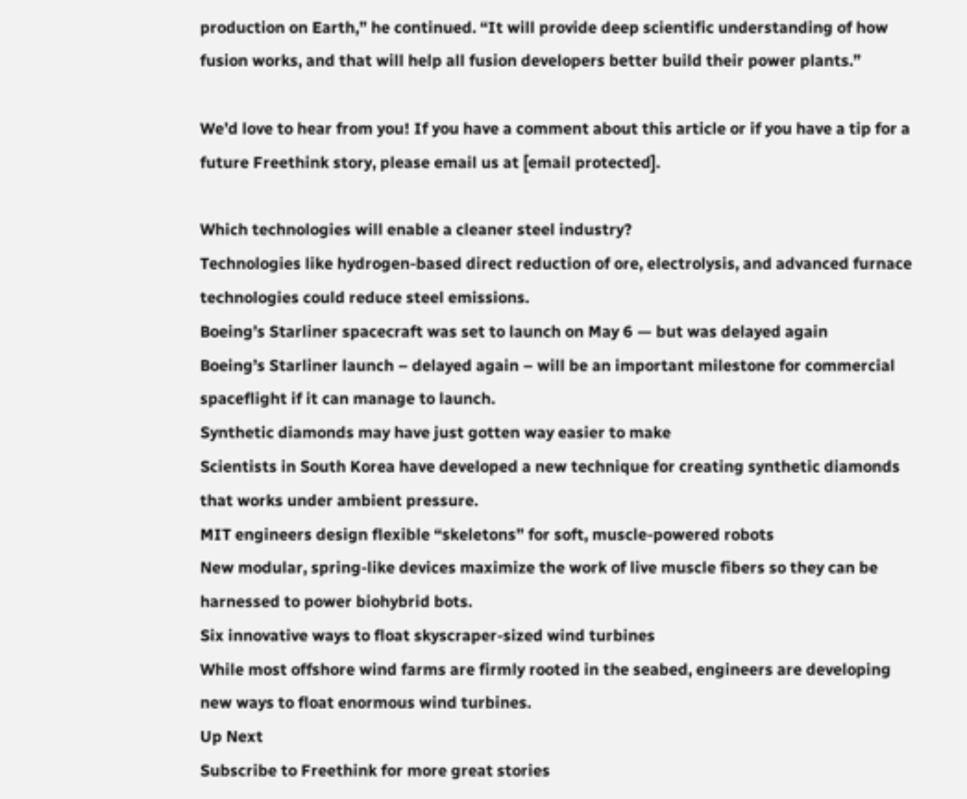production on Earth,” he continued. “It will provide deep scientific understanding of how fusion works, and that will help all fusion developers better build their power plants.”

We’d love to hear from you! If you have a comment about this article or if you have a tip for a future Freethink story, please email us at [email protected].

Which technologies will enable a cleaner steel industry?
Technologies like hydrogen-based direct reduction of ore, electrolysis, and advanced furnace technologies could reduce steel emissions.
Boeing’s Starliner spacecraft was set to launch on May 6 — but was delayed again
Boeing’s Starliner launch – delayed again – will be an important milestone for commercial spaceflight if it can manage to launch.
Synthetic diamonds may have just gotten way easier to make
Scientists in South Korea have developed a new technique for creating synthetic diamonds that works under ambient pressure.
MIT engineers design flexible “skeletons” for soft, muscle-powered robots
New modular, spring-like devices maximize the work of live muscle fibers so they can be harnessed to power biohybrid bots.
Six innovative ways to float skyscraper-sized wind turbines
While most offshore wind farms are firmly rooted in the seabed, engineers are developing new ways to float enormous wind turbines.
Up Next
Subscribe to Freethink for more great stories